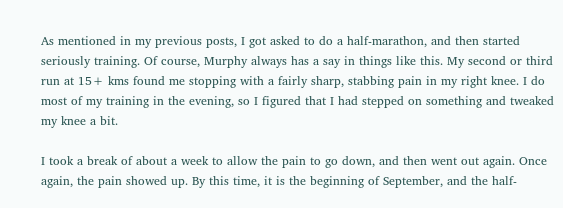As mentioned in my previous posts, I got asked to do a half-marathon, and then started seriously training. Of course, Murphy always has a say in things like this. My second or third run at 15+ kms found me stopping with a fairly sharp, stabbing pain in my right knee. I do most of my training in the evening, so I figured that I had stepped on something and tweaked my knee a bit.

I took a break of about a week to allow the pain to go down, and then went out again. Once again, the pain showed up. By this time, it is the beginning of September, and the half-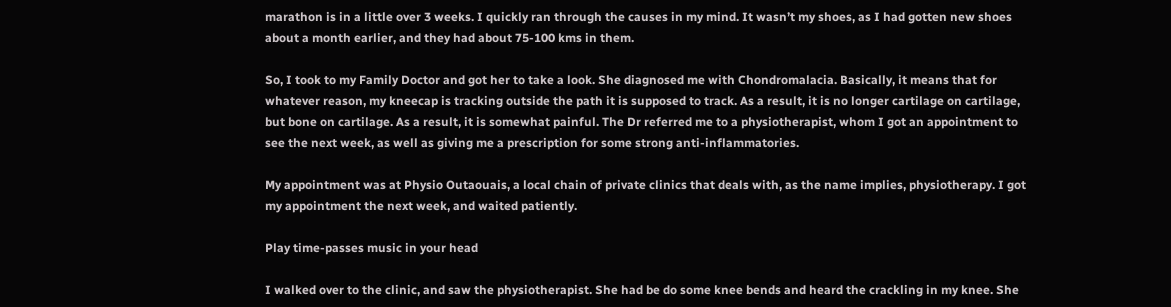marathon is in a little over 3 weeks. I quickly ran through the causes in my mind. It wasn’t my shoes, as I had gotten new shoes about a month earlier, and they had about 75-100 kms in them.

So, I took to my Family Doctor and got her to take a look. She diagnosed me with Chondromalacia. Basically, it means that for whatever reason, my kneecap is tracking outside the path it is supposed to track. As a result, it is no longer cartilage on cartilage, but bone on cartilage. As a result, it is somewhat painful. The Dr referred me to a physiotherapist, whom I got an appointment to see the next week, as well as giving me a prescription for some strong anti-inflammatories.

My appointment was at Physio Outaouais, a local chain of private clinics that deals with, as the name implies, physiotherapy. I got my appointment the next week, and waited patiently.

Play time-passes music in your head

I walked over to the clinic, and saw the physiotherapist. She had be do some knee bends and heard the crackling in my knee. She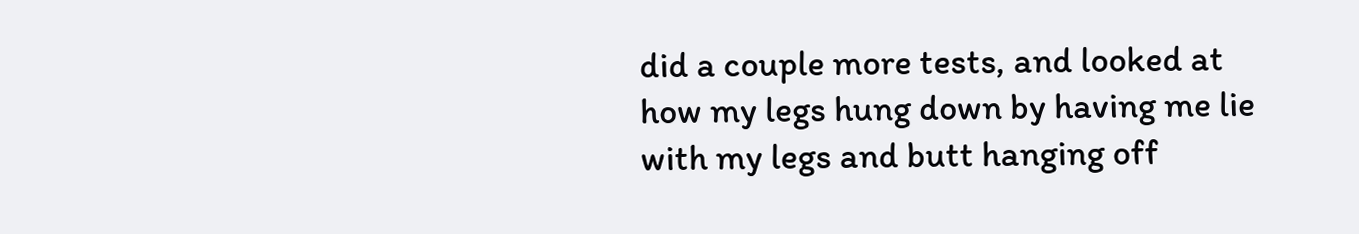did a couple more tests, and looked at how my legs hung down by having me lie with my legs and butt hanging off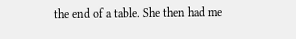the end of a table. She then had me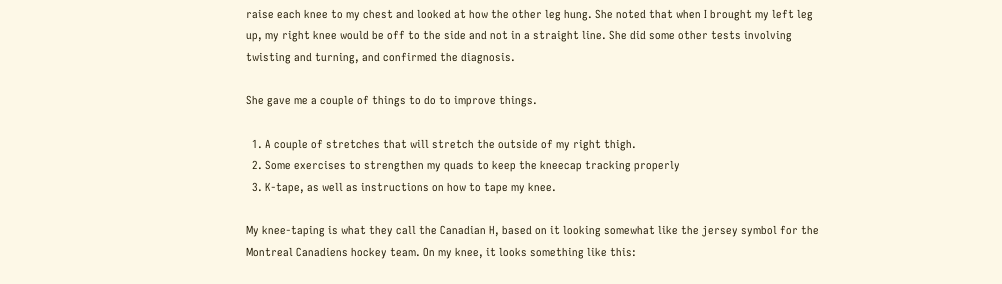raise each knee to my chest and looked at how the other leg hung. She noted that when I brought my left leg up, my right knee would be off to the side and not in a straight line. She did some other tests involving twisting and turning, and confirmed the diagnosis.

She gave me a couple of things to do to improve things.

  1. A couple of stretches that will stretch the outside of my right thigh.
  2. Some exercises to strengthen my quads to keep the kneecap tracking properly
  3. K-tape, as well as instructions on how to tape my knee.

My knee-taping is what they call the Canadian H, based on it looking somewhat like the jersey symbol for the Montreal Canadiens hockey team. On my knee, it looks something like this: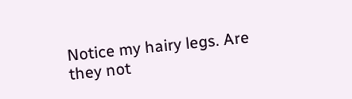Notice my hairy legs. Are they not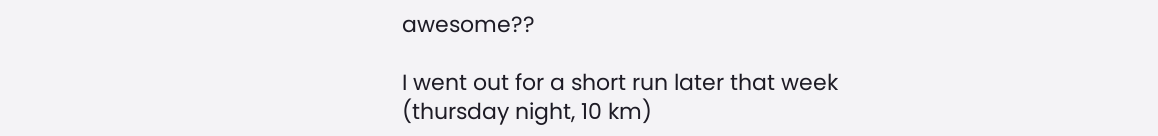awesome??

I went out for a short run later that week (thursday night, 10 km)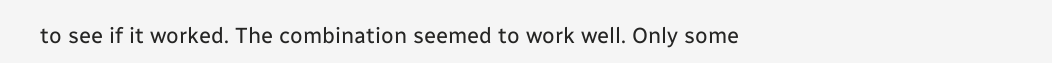to see if it worked. The combination seemed to work well. Only some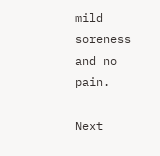mild soreness and no pain.

Next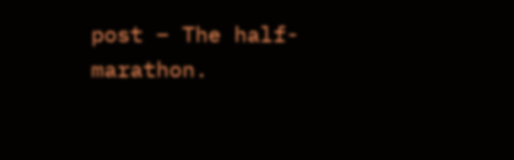post – The half-marathon.